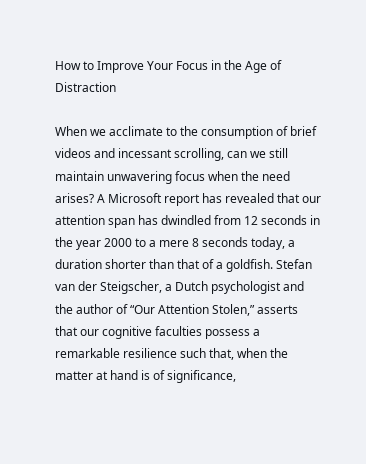How to Improve Your Focus in the Age of Distraction

When we acclimate to the consumption of brief videos and incessant scrolling, can we still maintain unwavering focus when the need arises? A Microsoft report has revealed that our attention span has dwindled from 12 seconds in the year 2000 to a mere 8 seconds today, a duration shorter than that of a goldfish. Stefan van der Steigscher, a Dutch psychologist and the author of “Our Attention Stolen,” asserts that our cognitive faculties possess a remarkable resilience such that, when the matter at hand is of significance,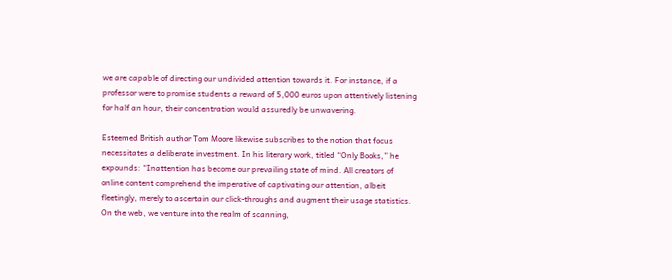we are capable of directing our undivided attention towards it. For instance, if a professor were to promise students a reward of 5,000 euros upon attentively listening for half an hour, their concentration would assuredly be unwavering.

Esteemed British author Tom Moore likewise subscribes to the notion that focus necessitates a deliberate investment. In his literary work, titled “Only Books,” he expounds: “Inattention has become our prevailing state of mind. All creators of online content comprehend the imperative of captivating our attention, albeit fleetingly, merely to ascertain our click-throughs and augment their usage statistics. On the web, we venture into the realm of scanning,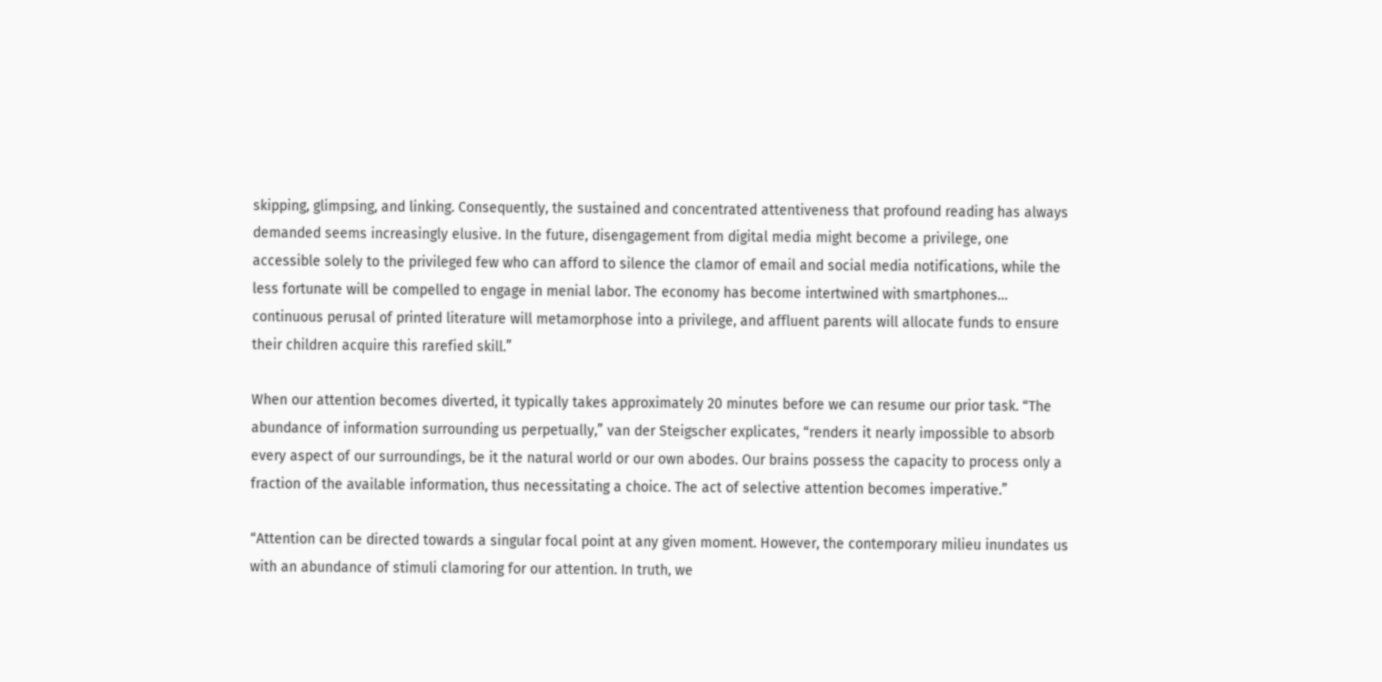skipping, glimpsing, and linking. Consequently, the sustained and concentrated attentiveness that profound reading has always demanded seems increasingly elusive. In the future, disengagement from digital media might become a privilege, one accessible solely to the privileged few who can afford to silence the clamor of email and social media notifications, while the less fortunate will be compelled to engage in menial labor. The economy has become intertwined with smartphones… continuous perusal of printed literature will metamorphose into a privilege, and affluent parents will allocate funds to ensure their children acquire this rarefied skill.”

When our attention becomes diverted, it typically takes approximately 20 minutes before we can resume our prior task. “The abundance of information surrounding us perpetually,” van der Steigscher explicates, “renders it nearly impossible to absorb every aspect of our surroundings, be it the natural world or our own abodes. Our brains possess the capacity to process only a fraction of the available information, thus necessitating a choice. The act of selective attention becomes imperative.”

“Attention can be directed towards a singular focal point at any given moment. However, the contemporary milieu inundates us with an abundance of stimuli clamoring for our attention. In truth, we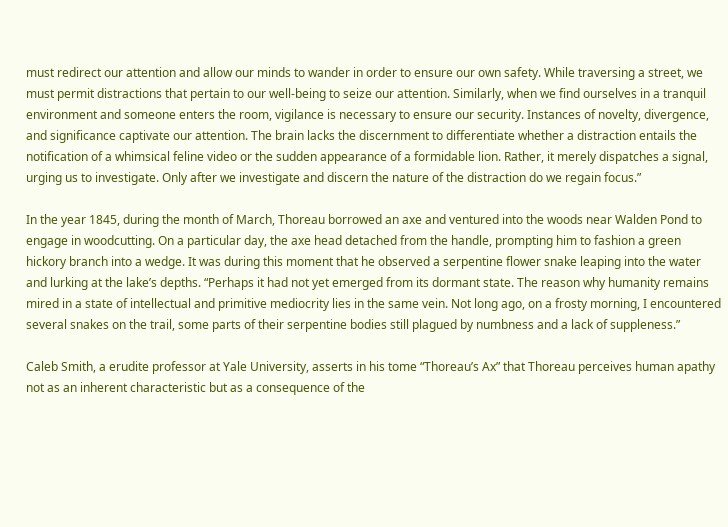must redirect our attention and allow our minds to wander in order to ensure our own safety. While traversing a street, we must permit distractions that pertain to our well-being to seize our attention. Similarly, when we find ourselves in a tranquil environment and someone enters the room, vigilance is necessary to ensure our security. Instances of novelty, divergence, and significance captivate our attention. The brain lacks the discernment to differentiate whether a distraction entails the notification of a whimsical feline video or the sudden appearance of a formidable lion. Rather, it merely dispatches a signal, urging us to investigate. Only after we investigate and discern the nature of the distraction do we regain focus.”

In the year 1845, during the month of March, Thoreau borrowed an axe and ventured into the woods near Walden Pond to engage in woodcutting. On a particular day, the axe head detached from the handle, prompting him to fashion a green hickory branch into a wedge. It was during this moment that he observed a serpentine flower snake leaping into the water and lurking at the lake’s depths. “Perhaps it had not yet emerged from its dormant state. The reason why humanity remains mired in a state of intellectual and primitive mediocrity lies in the same vein. Not long ago, on a frosty morning, I encountered several snakes on the trail, some parts of their serpentine bodies still plagued by numbness and a lack of suppleness.”

Caleb Smith, a erudite professor at Yale University, asserts in his tome “Thoreau’s Ax” that Thoreau perceives human apathy not as an inherent characteristic but as a consequence of the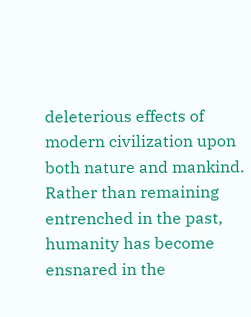deleterious effects of modern civilization upon both nature and mankind. Rather than remaining entrenched in the past, humanity has become ensnared in the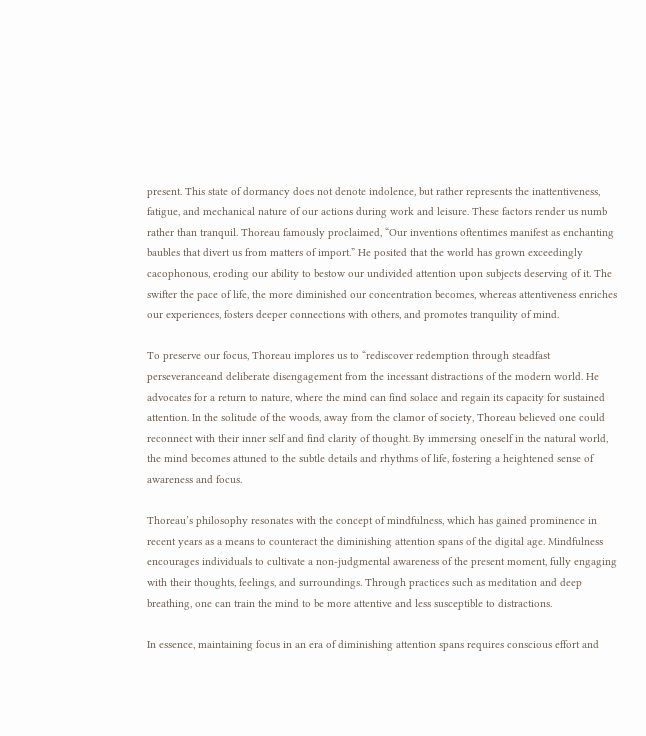present. This state of dormancy does not denote indolence, but rather represents the inattentiveness, fatigue, and mechanical nature of our actions during work and leisure. These factors render us numb rather than tranquil. Thoreau famously proclaimed, “Our inventions oftentimes manifest as enchanting baubles that divert us from matters of import.” He posited that the world has grown exceedingly cacophonous, eroding our ability to bestow our undivided attention upon subjects deserving of it. The swifter the pace of life, the more diminished our concentration becomes, whereas attentiveness enriches our experiences, fosters deeper connections with others, and promotes tranquility of mind.

To preserve our focus, Thoreau implores us to “rediscover redemption through steadfast perseveranceand deliberate disengagement from the incessant distractions of the modern world. He advocates for a return to nature, where the mind can find solace and regain its capacity for sustained attention. In the solitude of the woods, away from the clamor of society, Thoreau believed one could reconnect with their inner self and find clarity of thought. By immersing oneself in the natural world, the mind becomes attuned to the subtle details and rhythms of life, fostering a heightened sense of awareness and focus.

Thoreau’s philosophy resonates with the concept of mindfulness, which has gained prominence in recent years as a means to counteract the diminishing attention spans of the digital age. Mindfulness encourages individuals to cultivate a non-judgmental awareness of the present moment, fully engaging with their thoughts, feelings, and surroundings. Through practices such as meditation and deep breathing, one can train the mind to be more attentive and less susceptible to distractions.

In essence, maintaining focus in an era of diminishing attention spans requires conscious effort and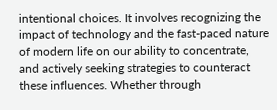intentional choices. It involves recognizing the impact of technology and the fast-paced nature of modern life on our ability to concentrate, and actively seeking strategies to counteract these influences. Whether through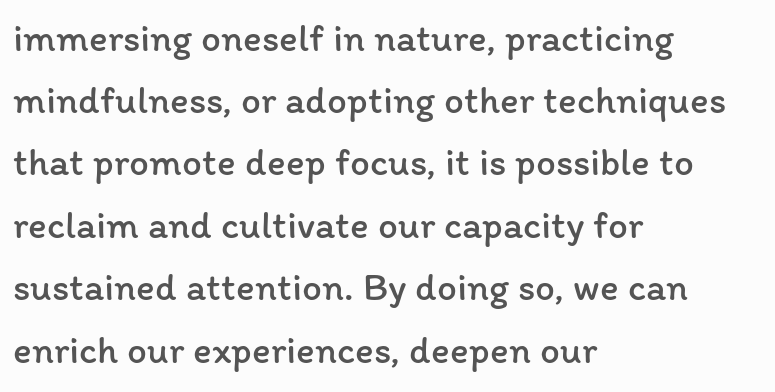immersing oneself in nature, practicing mindfulness, or adopting other techniques that promote deep focus, it is possible to reclaim and cultivate our capacity for sustained attention. By doing so, we can enrich our experiences, deepen our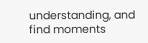understanding, and find moments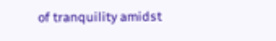of tranquility amidst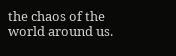the chaos of the world around us.